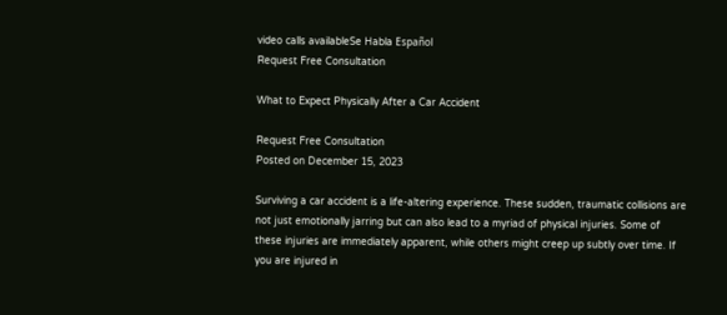video calls availableSe Habla Español
Request Free Consultation

What to Expect Physically After a Car Accident

Request Free Consultation
Posted on December 15, 2023

Surviving a car accident is a life-altering experience. These sudden, traumatic collisions are not just emotionally jarring but can also lead to a myriad of physical injuries. Some of these injuries are immediately apparent, while others might creep up subtly over time. If you are injured in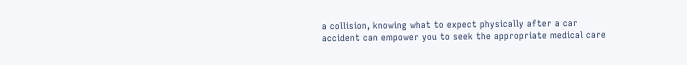a collision, knowing what to expect physically after a car accident can empower you to seek the appropriate medical care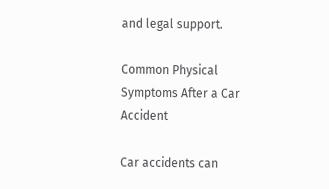and legal support.

Common Physical Symptoms After a Car Accident

Car accidents can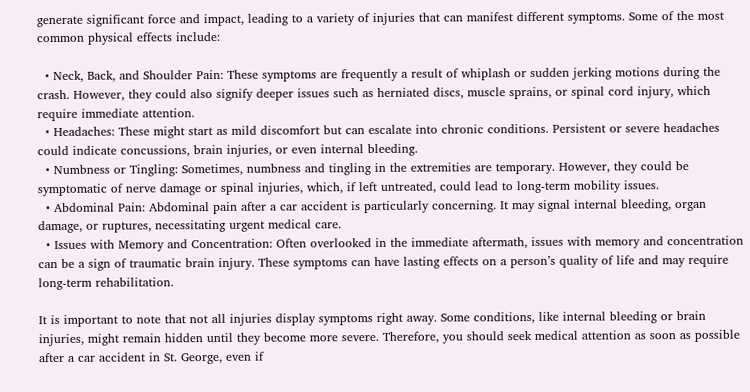generate significant force and impact, leading to a variety of injuries that can manifest different symptoms. Some of the most common physical effects include:

  • Neck, Back, and Shoulder Pain: These symptoms are frequently a result of whiplash or sudden jerking motions during the crash. However, they could also signify deeper issues such as herniated discs, muscle sprains, or spinal cord injury, which require immediate attention.
  • Headaches: These might start as mild discomfort but can escalate into chronic conditions. Persistent or severe headaches could indicate concussions, brain injuries, or even internal bleeding.
  • Numbness or Tingling: Sometimes, numbness and tingling in the extremities are temporary. However, they could be symptomatic of nerve damage or spinal injuries, which, if left untreated, could lead to long-term mobility issues.
  • Abdominal Pain: Abdominal pain after a car accident is particularly concerning. It may signal internal bleeding, organ damage, or ruptures, necessitating urgent medical care.
  • Issues with Memory and Concentration: Often overlooked in the immediate aftermath, issues with memory and concentration can be a sign of traumatic brain injury. These symptoms can have lasting effects on a person’s quality of life and may require long-term rehabilitation.

It is important to note that not all injuries display symptoms right away. Some conditions, like internal bleeding or brain injuries, might remain hidden until they become more severe. Therefore, you should seek medical attention as soon as possible after a car accident in St. George, even if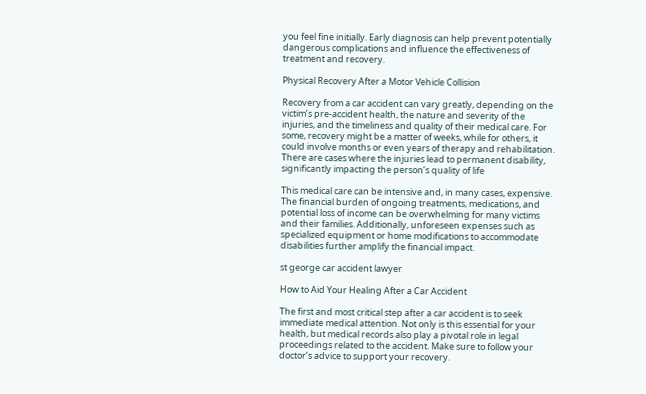you feel fine initially. Early diagnosis can help prevent potentially dangerous complications and influence the effectiveness of treatment and recovery.

Physical Recovery After a Motor Vehicle Collision

Recovery from a car accident can vary greatly, depending on the victim’s pre-accident health, the nature and severity of the injuries, and the timeliness and quality of their medical care. For some, recovery might be a matter of weeks, while for others, it could involve months or even years of therapy and rehabilitation. There are cases where the injuries lead to permanent disability, significantly impacting the person’s quality of life

This medical care can be intensive and, in many cases, expensive. The financial burden of ongoing treatments, medications, and potential loss of income can be overwhelming for many victims and their families. Additionally, unforeseen expenses such as specialized equipment or home modifications to accommodate disabilities further amplify the financial impact.

st george car accident lawyer

How to Aid Your Healing After a Car Accident

The first and most critical step after a car accident is to seek immediate medical attention. Not only is this essential for your health, but medical records also play a pivotal role in legal proceedings related to the accident. Make sure to follow your doctor’s advice to support your recovery.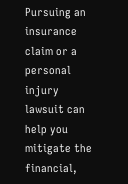Pursuing an insurance claim or a personal injury lawsuit can help you mitigate the financial,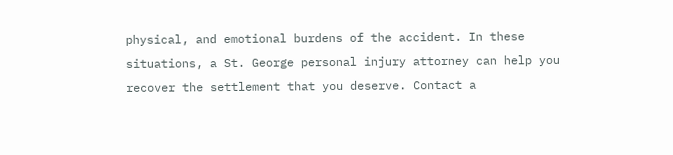physical, and emotional burdens of the accident. In these situations, a St. George personal injury attorney can help you recover the settlement that you deserve. Contact a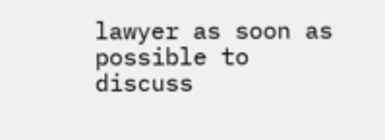lawyer as soon as possible to discuss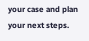your case and plan your next steps.